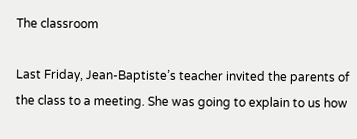The classroom

Last Friday, Jean-Baptiste’s teacher invited the parents of the class to a meeting. She was going to explain to us how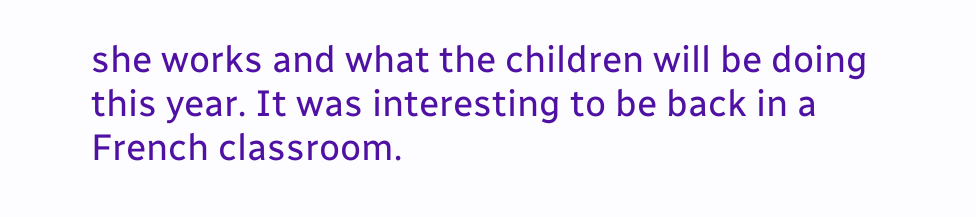she works and what the children will be doing this year. It was interesting to be back in a French classroom.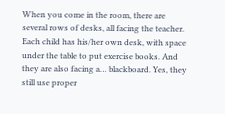When you come in the room, there are several rows of desks, all facing the teacher. Each child has his/her own desk, with space under the table to put exercise books. And they are also facing a… blackboard. Yes, they still use proper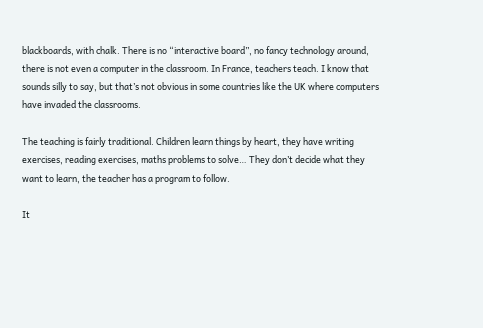blackboards, with chalk. There is no “interactive board”, no fancy technology around, there is not even a computer in the classroom. In France, teachers teach. I know that sounds silly to say, but that’s not obvious in some countries like the UK where computers have invaded the classrooms.

The teaching is fairly traditional. Children learn things by heart, they have writing exercises, reading exercises, maths problems to solve… They don’t decide what they want to learn, the teacher has a program to follow.

It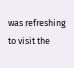was refreshing to visit the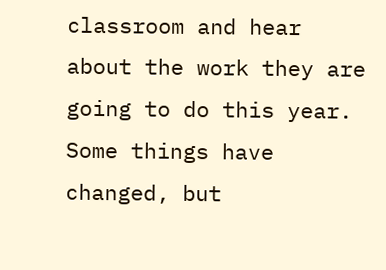classroom and hear about the work they are going to do this year. Some things have changed, but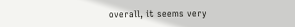overall, it seems very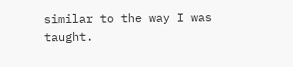similar to the way I was taught.